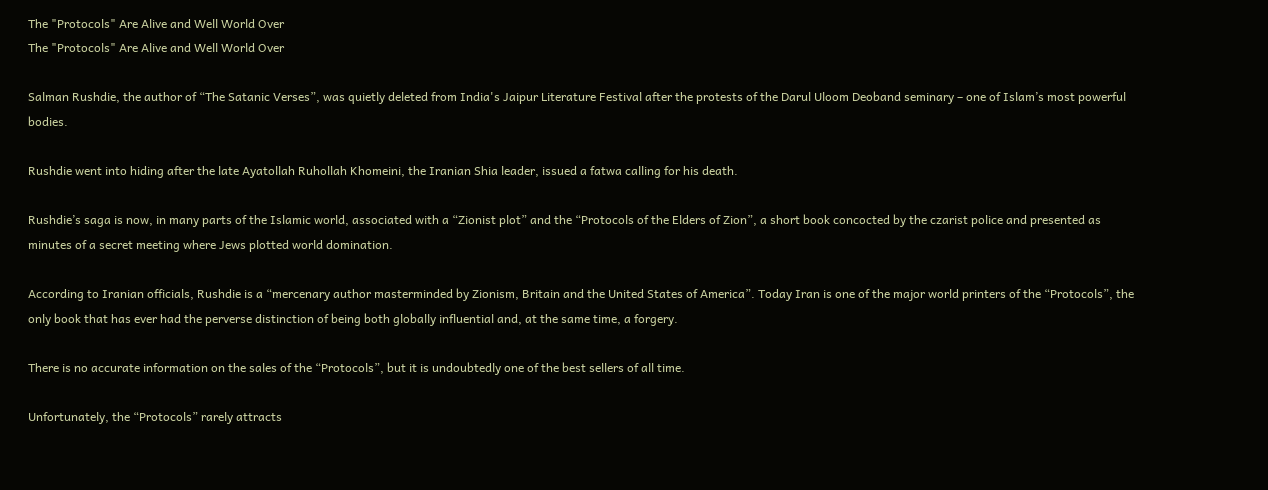The "Protocols" Are Alive and Well World Over
The "Protocols" Are Alive and Well World Over

Salman Rushdie, the author of “The Satanic Verses”, was quietly deleted from India's Jaipur Literature Festival after the protests of the Darul Uloom Deoband seminary – one of Islam’s most powerful bodies.

Rushdie went into hiding after the late Ayatollah Ruhollah Khomeini, the Iranian Shia leader, issued a fatwa calling for his death.

Rushdie’s saga is now, in many parts of the Islamic world, associated with a “Zionist plot” and the “Protocols of the Elders of Zion”, a short book concocted by the czarist police and presented as minutes of a secret meeting where Jews plotted world domination.

According to Iranian officials, Rushdie is a “mercenary author masterminded by Zionism, Britain and the United States of America”. Today Iran is one of the major world printers of the “Protocols”, the only book that has ever had the perverse distinction of being both globally influential and, at the same time, a forgery.

There is no accurate information on the sales of the “Protocols”, but it is undoubtedly one of the best sellers of all time.

Unfortunately, the “Protocols” rarely attracts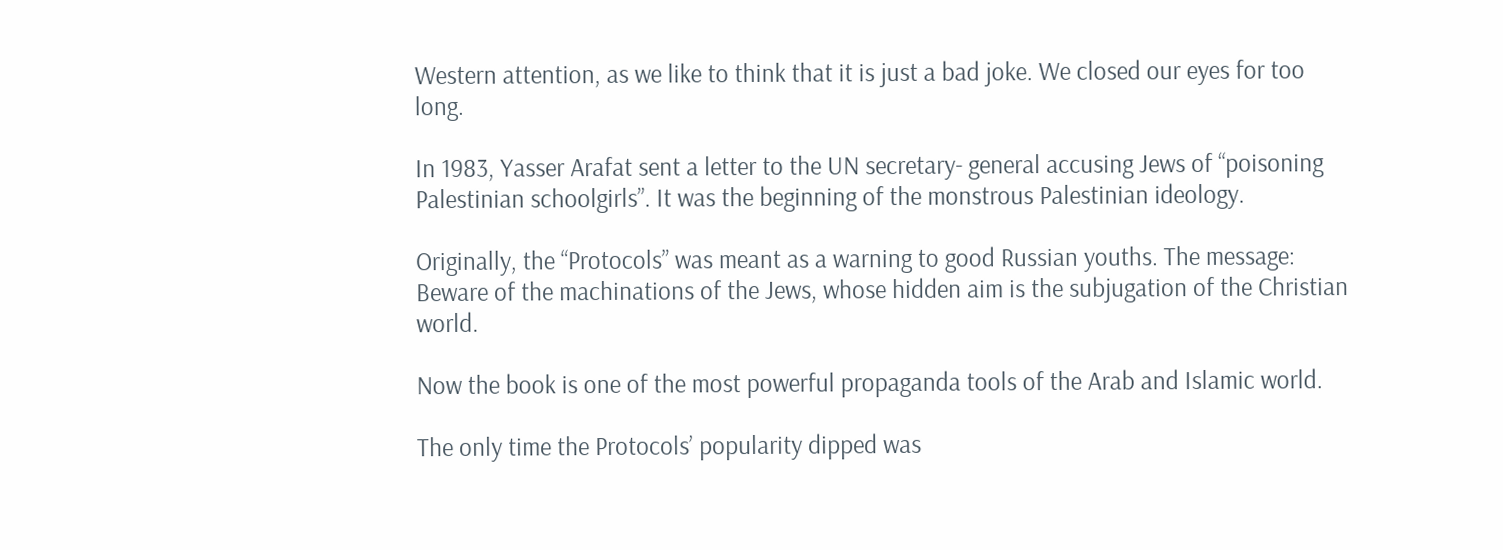Western attention, as we like to think that it is just a bad joke. We closed our eyes for too long.

In 1983, Yasser Arafat sent a letter to the UN secretary- general accusing Jews of “poisoning Palestinian schoolgirls”. It was the beginning of the monstrous Palestinian ideology.

Originally, the “Protocols” was meant as a warning to good Russian youths. The message: Beware of the machinations of the Jews, whose hidden aim is the subjugation of the Christian world.

Now the book is one of the most powerful propaganda tools of the Arab and Islamic world.

The only time the Protocols’ popularity dipped was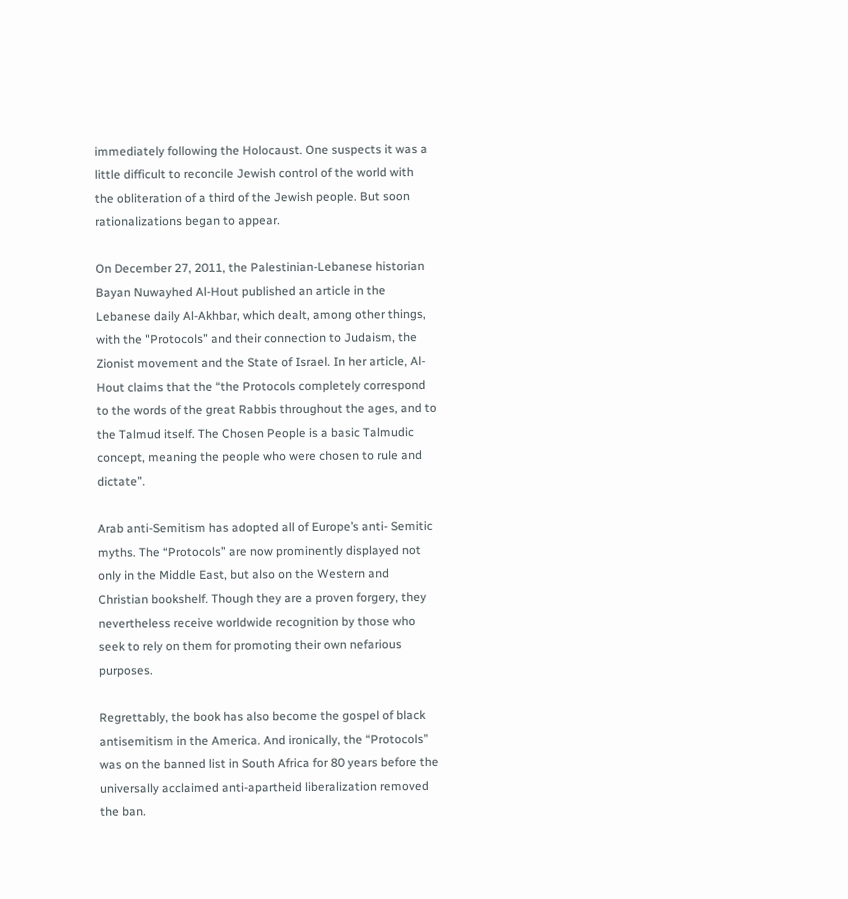immediately following the Holocaust. One suspects it was a little difficult to reconcile Jewish control of the world with the obliteration of a third of the Jewish people. But soon rationalizations began to appear.

On December 27, 2011, the Palestinian-Lebanese historian Bayan Nuwayhed Al-Hout published an article in the Lebanese daily Al-Akhbar, which dealt, among other things, with the "Protocols” and their connection to Judaism, the Zionist movement and the State of Israel. In her article, Al-Hout claims that the “the Protocols completely correspond to the words of the great Rabbis throughout the ages, and to the Talmud itself. The Chosen People is a basic Talmudic concept, meaning the people who were chosen to rule and dictate”.

Arab anti-Semitism has adopted all of Europe’s anti- Semitic myths. The “Protocols” are now prominently displayed not only in the Middle East, but also on the Western and Christian bookshelf. Though they are a proven forgery, they nevertheless receive worldwide recognition by those who seek to rely on them for promoting their own nefarious purposes.

Regrettably, the book has also become the gospel of black antisemitism in the America. And ironically, the “Protocols” was on the banned list in South Africa for 80 years before the universally acclaimed anti-apartheid liberalization removed the ban.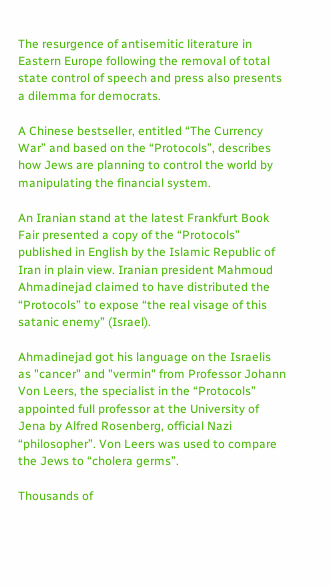The resurgence of antisemitic literature in Eastern Europe following the removal of total state control of speech and press also presents a dilemma for democrats.

A Chinese bestseller, entitled “The Currency War” and based on the “Protocols”, describes how Jews are planning to control the world by manipulating the financial system.

An Iranian stand at the latest Frankfurt Book Fair presented a copy of the “Protocols” published in English by the Islamic Republic of Iran in plain view. Iranian president Mahmoud Ahmadinejad claimed to have distributed the “Protocols” to expose “the real visage of this satanic enemy” (Israel).

Ahmadinejad got his language on the Israelis as "cancer" and "vermin" from Professor Johann Von Leers, the specialist in the “Protocols” appointed full professor at the University of Jena by Alfred Rosenberg, official Nazi “philosopher”. Von Leers was used to compare the Jews to “cholera germs”.

Thousands of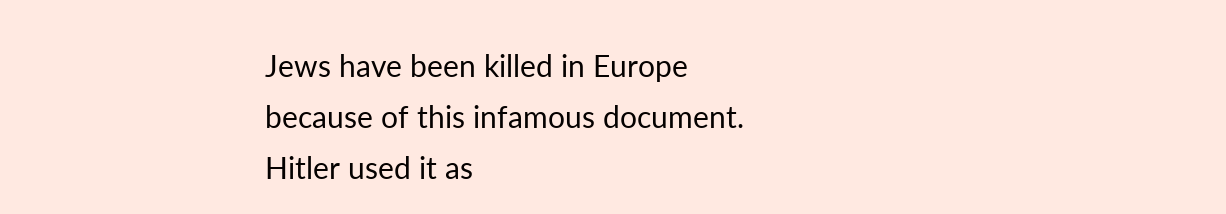Jews have been killed in Europe because of this infamous document. Hitler used it as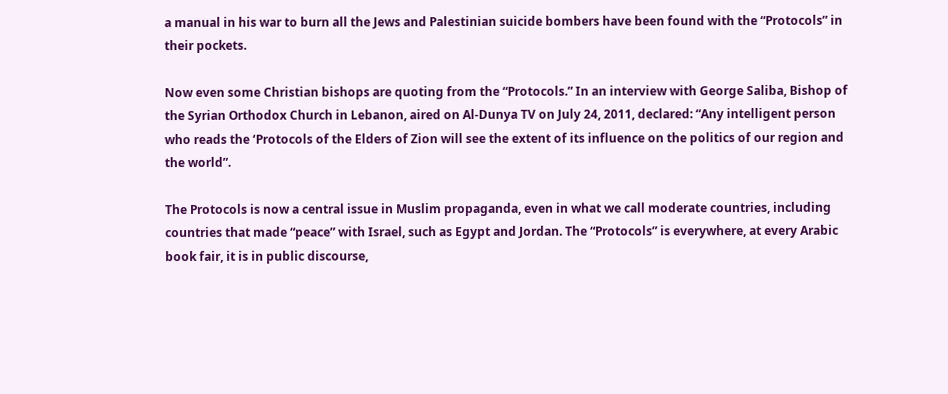a manual in his war to burn all the Jews and Palestinian suicide bombers have been found with the “Protocols” in their pockets.

Now even some Christian bishops are quoting from the “Protocols.” In an interview with George Saliba, Bishop of the Syrian Orthodox Church in Lebanon, aired on Al-Dunya TV on July 24, 2011, declared: “Any intelligent person who reads the ‘Protocols of the Elders of Zion will see the extent of its influence on the politics of our region and the world”.

The Protocols is now a central issue in Muslim propaganda, even in what we call moderate countries, including countries that made “peace” with Israel, such as Egypt and Jordan. The “Protocols” is everywhere, at every Arabic book fair, it is in public discourse,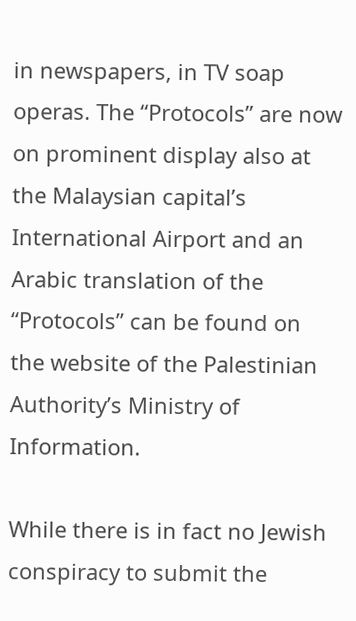in newspapers, in TV soap operas. The “Protocols” are now on prominent display also at the Malaysian capital’s International Airport and an Arabic translation of the “Protocols” can be found on the website of the Palestinian Authority’s Ministry of Information.

While there is in fact no Jewish conspiracy to submit the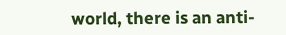world, there is an anti-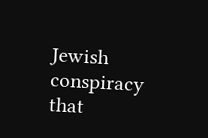Jewish conspiracy that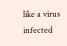like a virus infected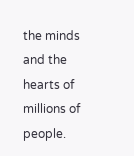the minds and the hearts of millions of people.